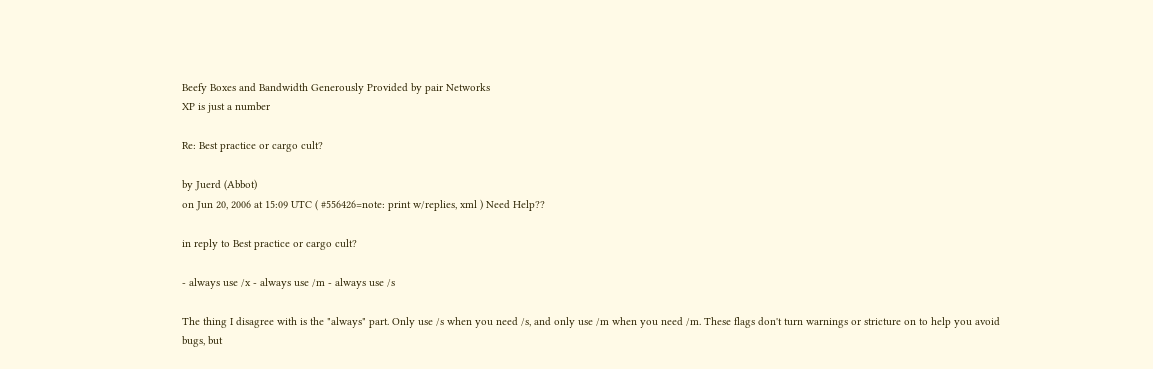Beefy Boxes and Bandwidth Generously Provided by pair Networks
XP is just a number

Re: Best practice or cargo cult?

by Juerd (Abbot)
on Jun 20, 2006 at 15:09 UTC ( #556426=note: print w/replies, xml ) Need Help??

in reply to Best practice or cargo cult?

- always use /x - always use /m - always use /s

The thing I disagree with is the "always" part. Only use /s when you need /s, and only use /m when you need /m. These flags don't turn warnings or stricture on to help you avoid bugs, but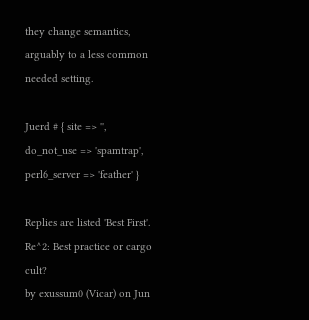they change semantics, arguably to a less common needed setting.

Juerd # { site => '', do_not_use => 'spamtrap', perl6_server => 'feather' }

Replies are listed 'Best First'.
Re^2: Best practice or cargo cult?
by exussum0 (Vicar) on Jun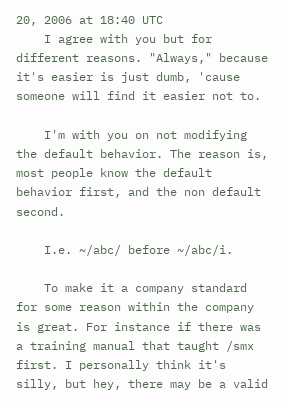20, 2006 at 18:40 UTC
    I agree with you but for different reasons. "Always," because it's easier is just dumb, 'cause someone will find it easier not to.

    I'm with you on not modifying the default behavior. The reason is, most people know the default behavior first, and the non default second.

    I.e. ~/abc/ before ~/abc/i.

    To make it a company standard for some reason within the company is great. For instance if there was a training manual that taught /smx first. I personally think it's silly, but hey, there may be a valid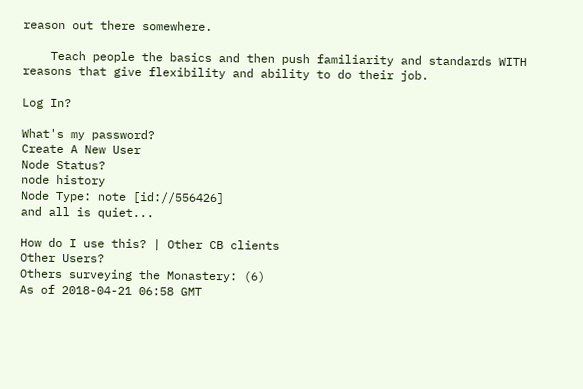reason out there somewhere.

    Teach people the basics and then push familiarity and standards WITH reasons that give flexibility and ability to do their job.

Log In?

What's my password?
Create A New User
Node Status?
node history
Node Type: note [id://556426]
and all is quiet...

How do I use this? | Other CB clients
Other Users?
Others surveying the Monastery: (6)
As of 2018-04-21 06:58 GMT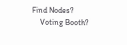Find Nodes?
    Voting Booth?